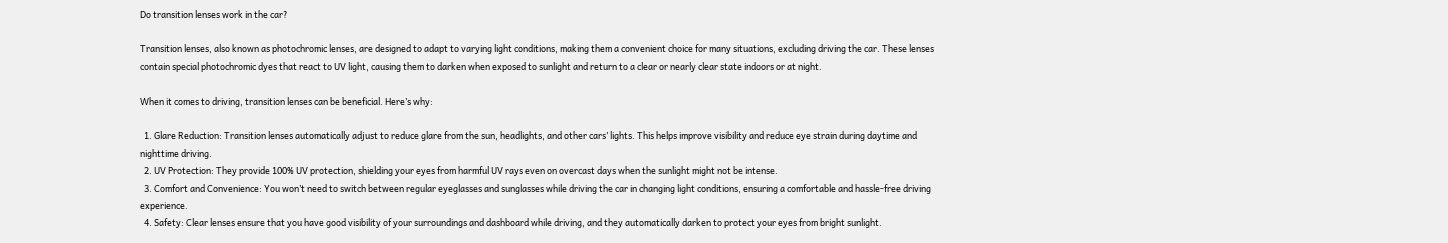Do transition lenses work in the car?

Transition lenses, also known as photochromic lenses, are designed to adapt to varying light conditions, making them a convenient choice for many situations, excluding driving the car. These lenses contain special photochromic dyes that react to UV light, causing them to darken when exposed to sunlight and return to a clear or nearly clear state indoors or at night.

When it comes to driving, transition lenses can be beneficial. Here’s why:

  1. Glare Reduction: Transition lenses automatically adjust to reduce glare from the sun, headlights, and other cars’ lights. This helps improve visibility and reduce eye strain during daytime and nighttime driving.
  2. UV Protection: They provide 100% UV protection, shielding your eyes from harmful UV rays even on overcast days when the sunlight might not be intense.
  3. Comfort and Convenience: You won’t need to switch between regular eyeglasses and sunglasses while driving the car in changing light conditions, ensuring a comfortable and hassle-free driving experience.
  4. Safety: Clear lenses ensure that you have good visibility of your surroundings and dashboard while driving, and they automatically darken to protect your eyes from bright sunlight.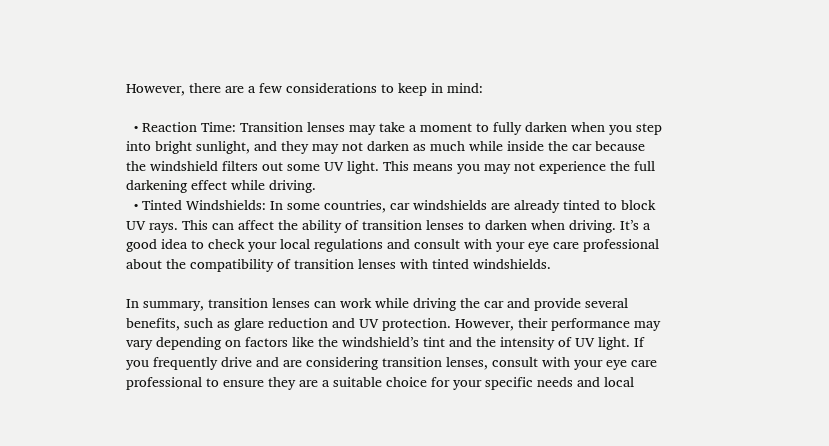However, there are a few considerations to keep in mind:

  • Reaction Time: Transition lenses may take a moment to fully darken when you step into bright sunlight, and they may not darken as much while inside the car because the windshield filters out some UV light. This means you may not experience the full darkening effect while driving.
  • Tinted Windshields: In some countries, car windshields are already tinted to block UV rays. This can affect the ability of transition lenses to darken when driving. It’s a good idea to check your local regulations and consult with your eye care professional about the compatibility of transition lenses with tinted windshields.

In summary, transition lenses can work while driving the car and provide several benefits, such as glare reduction and UV protection. However, their performance may vary depending on factors like the windshield’s tint and the intensity of UV light. If you frequently drive and are considering transition lenses, consult with your eye care professional to ensure they are a suitable choice for your specific needs and local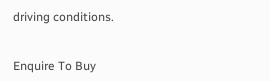driving conditions.


Enquire To Buy